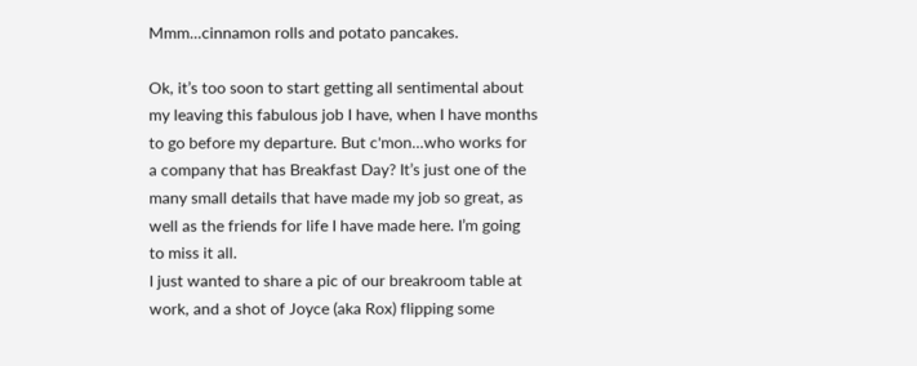Mmm...cinnamon rolls and potato pancakes.

Ok, it’s too soon to start getting all sentimental about my leaving this fabulous job I have, when I have months to go before my departure. But c'mon...who works for a company that has Breakfast Day? It’s just one of the many small details that have made my job so great, as well as the friends for life I have made here. I’m going to miss it all.
I just wanted to share a pic of our breakroom table at work, and a shot of Joyce (aka Rox) flipping some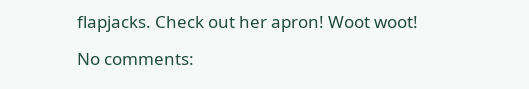flapjacks. Check out her apron! Woot woot!

No comments: